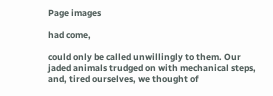Page images

had come,

could only be called unwillingly to them. Our jaded animals trudged on with mechanical steps, and, tired ourselves, we thought of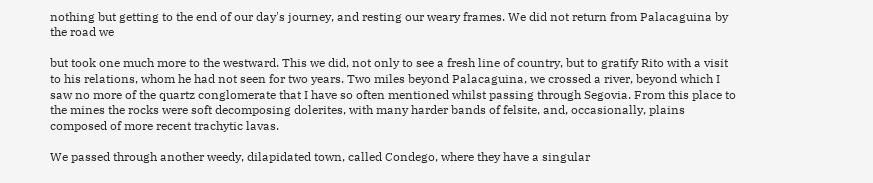nothing but getting to the end of our day's journey, and resting our weary frames. We did not return from Palacaguina by the road we

but took one much more to the westward. This we did, not only to see a fresh line of country, but to gratify Rito with a visit to his relations, whom he had not seen for two years. Two miles beyond Palacaguina, we crossed a river, beyond which I saw no more of the quartz conglomerate that I have so often mentioned whilst passing through Segovia. From this place to the mines the rocks were soft decomposing dolerites, with many harder bands of felsite, and, occasionally, plains composed of more recent trachytic lavas.

We passed through another weedy, dilapidated town, called Condego, where they have a singular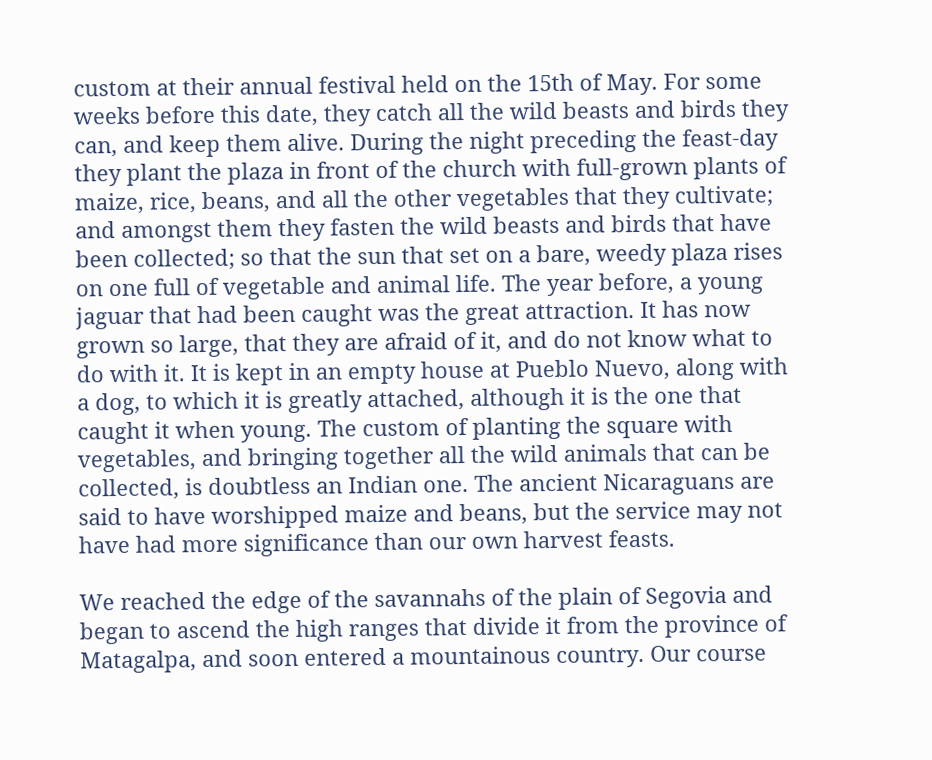custom at their annual festival held on the 15th of May. For some weeks before this date, they catch all the wild beasts and birds they can, and keep them alive. During the night preceding the feast-day they plant the plaza in front of the church with full-grown plants of maize, rice, beans, and all the other vegetables that they cultivate; and amongst them they fasten the wild beasts and birds that have been collected; so that the sun that set on a bare, weedy plaza rises on one full of vegetable and animal life. The year before, a young jaguar that had been caught was the great attraction. It has now grown so large, that they are afraid of it, and do not know what to do with it. It is kept in an empty house at Pueblo Nuevo, along with a dog, to which it is greatly attached, although it is the one that caught it when young. The custom of planting the square with vegetables, and bringing together all the wild animals that can be collected, is doubtless an Indian one. The ancient Nicaraguans are said to have worshipped maize and beans, but the service may not have had more significance than our own harvest feasts.

We reached the edge of the savannahs of the plain of Segovia and began to ascend the high ranges that divide it from the province of Matagalpa, and soon entered a mountainous country. Our course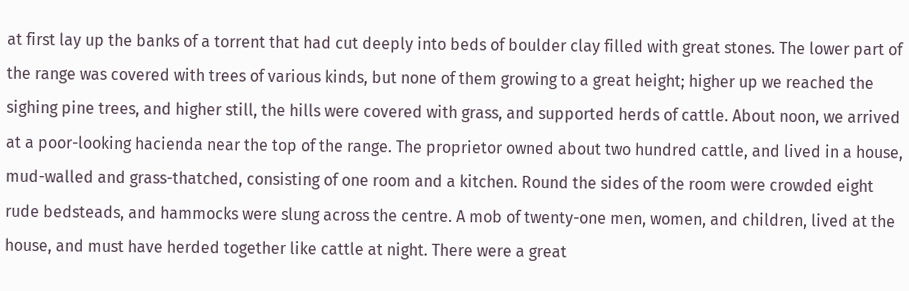at first lay up the banks of a torrent that had cut deeply into beds of boulder clay filled with great stones. The lower part of the range was covered with trees of various kinds, but none of them growing to a great height; higher up we reached the sighing pine trees, and higher still, the hills were covered with grass, and supported herds of cattle. About noon, we arrived at a poor-looking hacienda near the top of the range. The proprietor owned about two hundred cattle, and lived in a house, mud-walled and grass-thatched, consisting of one room and a kitchen. Round the sides of the room were crowded eight rude bedsteads, and hammocks were slung across the centre. A mob of twenty-one men, women, and children, lived at the house, and must have herded together like cattle at night. There were a great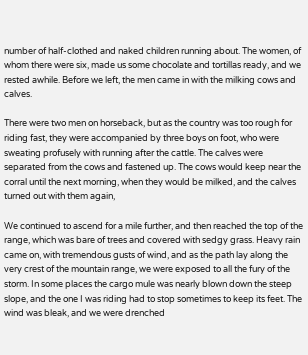number of half-clothed and naked children running about. The women, of whom there were six, made us some chocolate and tortillas ready, and we rested awhile. Before we left, the men came in with the milking cows and calves.

There were two men on horseback, but as the country was too rough for riding fast, they were accompanied by three boys on foot, who were sweating profusely with running after the cattle. The calves were separated from the cows and fastened up. The cows would keep near the corral until the next morning, when they would be milked, and the calves turned out with them again,

We continued to ascend for a mile further, and then reached the top of the range, which was bare of trees and covered with sedgy grass. Heavy rain came on, with tremendous gusts of wind, and as the path lay along the very crest of the mountain range, we were exposed to all the fury of the storm. In some places the cargo mule was nearly blown down the steep slope, and the one I was riding had to stop sometimes to keep its feet. The wind was bleak, and we were drenched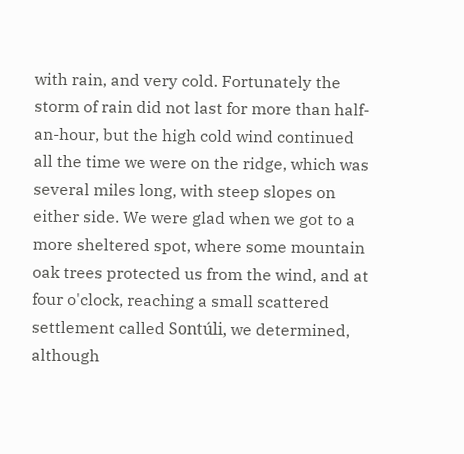with rain, and very cold. Fortunately the storm of rain did not last for more than half-an-hour, but the high cold wind continued all the time we were on the ridge, which was several miles long, with steep slopes on either side. We were glad when we got to a more sheltered spot, where some mountain oak trees protected us from the wind, and at four o'clock, reaching a small scattered settlement called Sontúli, we determined, although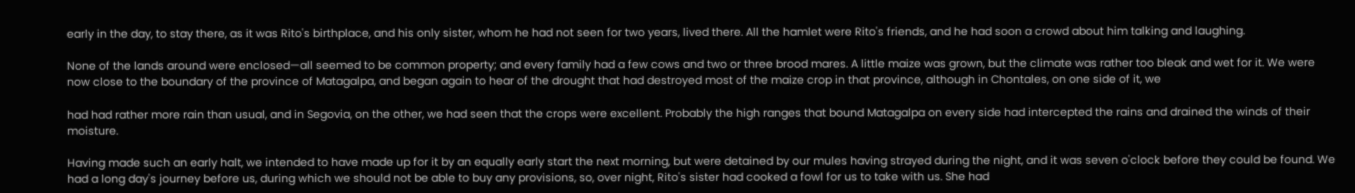early in the day, to stay there, as it was Rito's birthplace, and his only sister, whom he had not seen for two years, lived there. All the hamlet were Rito's friends, and he had soon a crowd about him talking and laughing.

None of the lands around were enclosed—all seemed to be common property; and every family had a few cows and two or three brood mares. A little maize was grown, but the climate was rather too bleak and wet for it. We were now close to the boundary of the province of Matagalpa, and began again to hear of the drought that had destroyed most of the maize crop in that province, although in Chontales, on one side of it, we

had had rather more rain than usual, and in Segovia, on the other, we had seen that the crops were excellent. Probably the high ranges that bound Matagalpa on every side had intercepted the rains and drained the winds of their moisture.

Having made such an early halt, we intended to have made up for it by an equally early start the next morning, but were detained by our mules having strayed during the night, and it was seven o'clock before they could be found. We had a long day's journey before us, during which we should not be able to buy any provisions, so, over night, Rito's sister had cooked a fowl for us to take with us. She had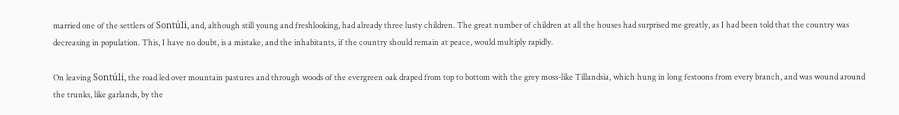married one of the settlers of Sontúli, and, although still young and freshlooking, had already three lusty children. The great number of children at all the houses had surprised me greatly, as I had been told that the country was decreasing in population. This, I have no doubt, is a mistake, and the inhabitants, if the country should remain at peace, would multiply rapidly.

On leaving Sontúli, the road led over mountain pastures and through woods of the evergreen oak draped from top to bottom with the grey moss-like Tillandsia, which hung in long festoons from every branch, and was wound around the trunks, like garlands, by the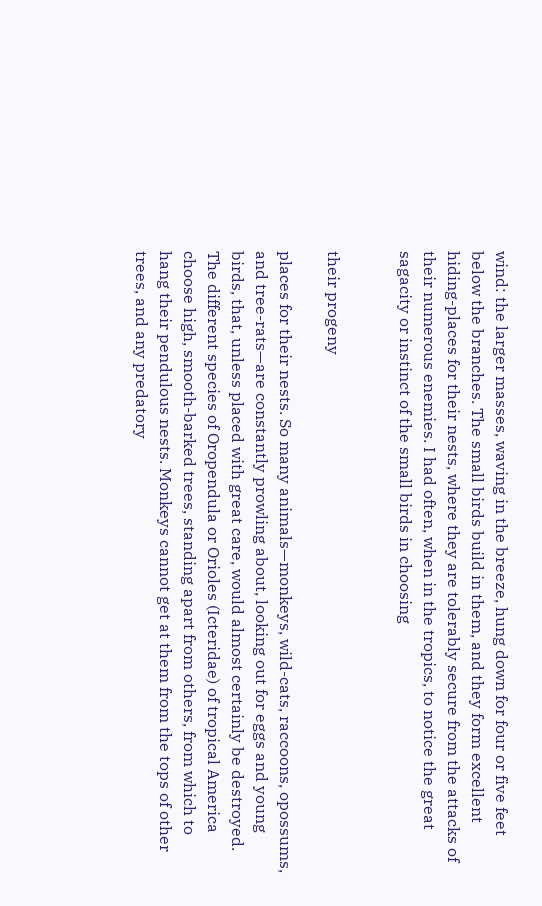wind: the larger masses, waving in the breeze, hung down for four or five feet below the branches. The small birds build in them, and they form excellent hiding-places for their nests, where they are tolerably secure from the attacks of their numerous enemies. I had often, when in the tropics, to notice the great sagacity or instinct of the small birds in choosing


their progeny

places for their nests. So many animals—monkeys, wild-cats, raccoons, opossums, and tree-rats—are constantly prowling about, looking out for eggs and young birds, that, unless placed with great care, would almost certainly be destroyed. The different species of Oropendula or Orioles (Icteridae) of tropical America choose high, smooth-barked trees, standing apart from others, from which to hang their pendulous nests. Monkeys cannot get at them from the tops of other trees, and any predatory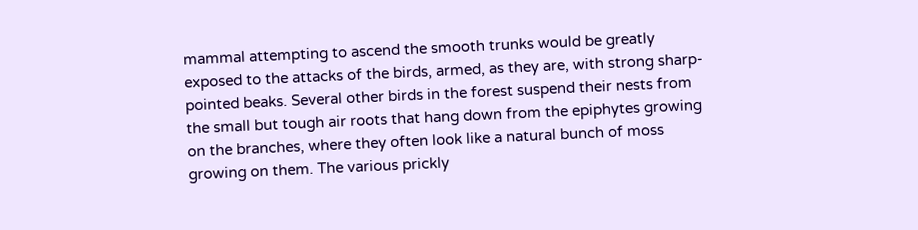mammal attempting to ascend the smooth trunks would be greatly exposed to the attacks of the birds, armed, as they are, with strong sharp-pointed beaks. Several other birds in the forest suspend their nests from the small but tough air roots that hang down from the epiphytes growing on the branches, where they often look like a natural bunch of moss growing on them. The various prickly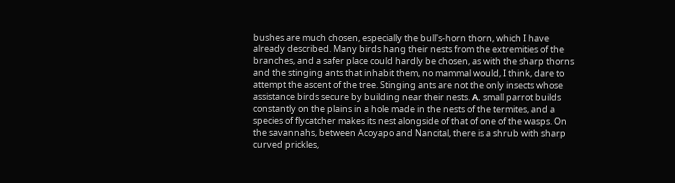bushes are much chosen, especially the bull's-horn thorn, which I have already described. Many birds hang their nests from the extremities of the branches, and a safer place could hardly be chosen, as with the sharp thorns and the stinging ants that inhabit them, no mammal would, I think, dare to attempt the ascent of the tree. Stinging ants are not the only insects whose assistance birds secure by building near their nests. Α. small parrot builds constantly on the plains in a hole made in the nests of the termites, and a species of flycatcher makes its nest alongside of that of one of the wasps. On the savannahs, between Acoyapo and Nancital, there is a shrub with sharp curved prickles,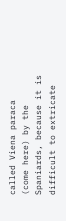called Viena paraca (come here) by the Spaniards, because it is difficult to extricate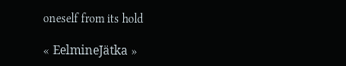oneself from its hold

« EelmineJätka »